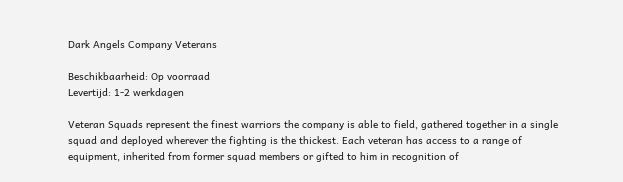Dark Angels Company Veterans

Beschikbaarheid: Op voorraad
Levertijd: 1-2 werkdagen

Veteran Squads represent the finest warriors the company is able to field, gathered together in a single squad and deployed wherever the fighting is the thickest. Each veteran has access to a range of equipment, inherited from former squad members or gifted to him in recognition of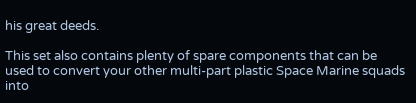his great deeds.

This set also contains plenty of spare components that can be used to convert your other multi-part plastic Space Marine squads into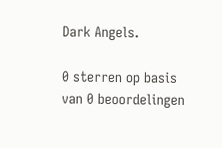Dark Angels.

0 sterren op basis van 0 beoordelingen